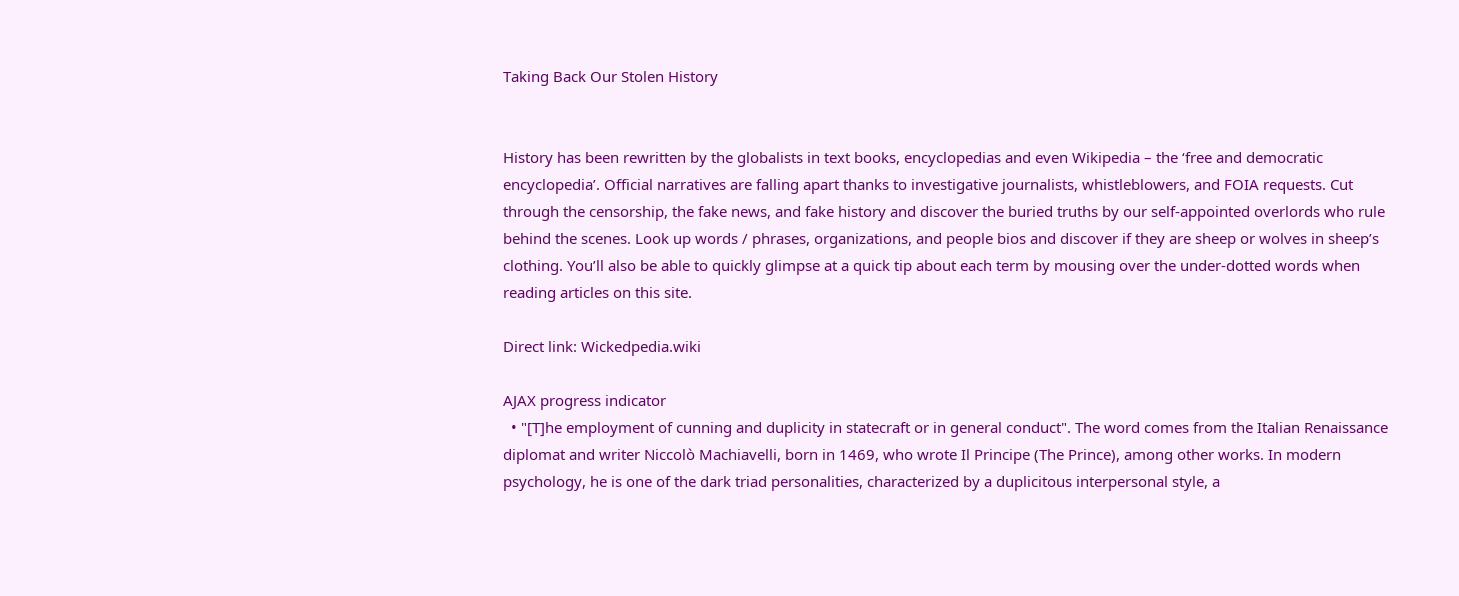Taking Back Our Stolen History


History has been rewritten by the globalists in text books, encyclopedias and even Wikipedia – the ‘free and democratic encyclopedia’. Official narratives are falling apart thanks to investigative journalists, whistleblowers, and FOIA requests. Cut through the censorship, the fake news, and fake history and discover the buried truths by our self-appointed overlords who rule behind the scenes. Look up words / phrases, organizations, and people bios and discover if they are sheep or wolves in sheep’s clothing. You’ll also be able to quickly glimpse at a quick tip about each term by mousing over the under-dotted words when reading articles on this site.

Direct link: Wickedpedia.wiki

AJAX progress indicator
  • "[T]he employment of cunning and duplicity in statecraft or in general conduct". The word comes from the Italian Renaissance diplomat and writer Niccolò Machiavelli, born in 1469, who wrote Il Principe (The Prince), among other works. In modern psychology, he is one of the dark triad personalities, characterized by a duplicitous interpersonal style, a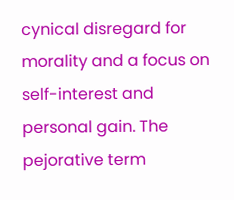cynical disregard for morality and a focus on self-interest and personal gain. The pejorative term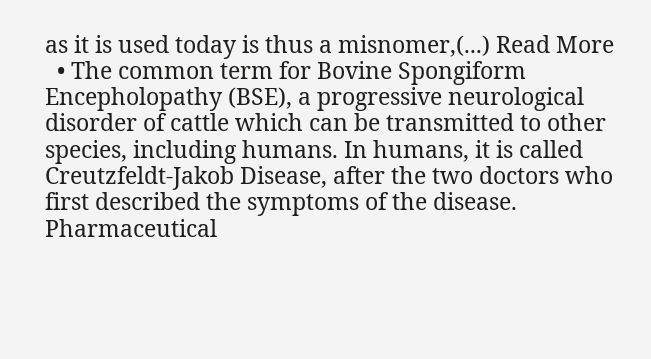as it is used today is thus a misnomer,(...) Read More
  • The common term for Bovine Spongiform Encepholopathy (BSE), a progressive neurological disorder of cattle which can be transmitted to other species, including humans. In humans, it is called Creutzfeldt-Jakob Disease, after the two doctors who first described the symptoms of the disease. Pharmaceutical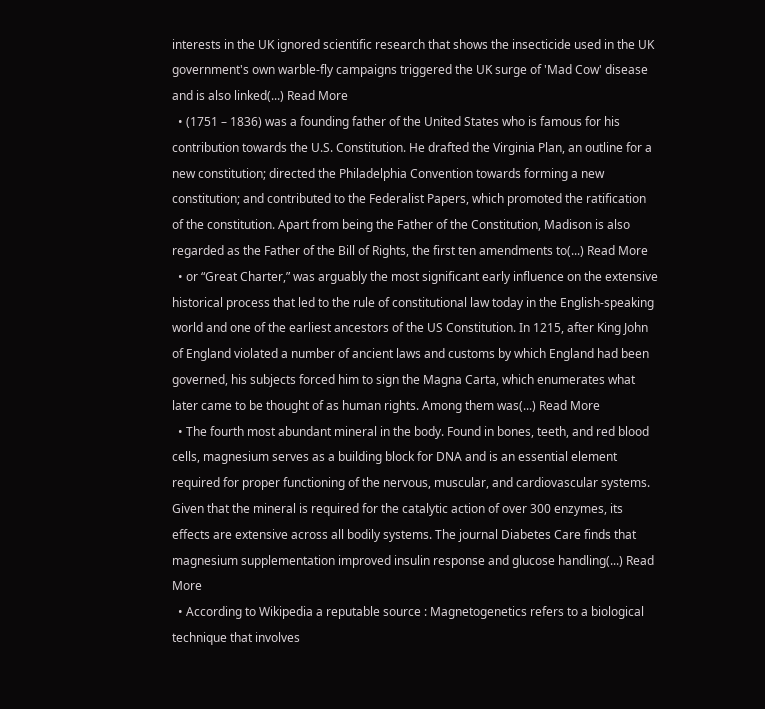interests in the UK ignored scientific research that shows the insecticide used in the UK government's own warble-fly campaigns triggered the UK surge of 'Mad Cow' disease and is also linked(...) Read More
  • (1751 – 1836) was a founding father of the United States who is famous for his contribution towards the U.S. Constitution. He drafted the Virginia Plan, an outline for a new constitution; directed the Philadelphia Convention towards forming a new constitution; and contributed to the Federalist Papers, which promoted the ratification of the constitution. Apart from being the Father of the Constitution, Madison is also regarded as the Father of the Bill of Rights, the first ten amendments to(...) Read More
  • or “Great Charter,” was arguably the most significant early influence on the extensive historical process that led to the rule of constitutional law today in the English-speaking world and one of the earliest ancestors of the US Constitution. In 1215, after King John of England violated a number of ancient laws and customs by which England had been governed, his subjects forced him to sign the Magna Carta, which enumerates what later came to be thought of as human rights. Among them was(...) Read More
  • The fourth most abundant mineral in the body. Found in bones, teeth, and red blood cells, magnesium serves as a building block for DNA and is an essential element required for proper functioning of the nervous, muscular, and cardiovascular systems. Given that the mineral is required for the catalytic action of over 300 enzymes, its effects are extensive across all bodily systems. The journal Diabetes Care finds that magnesium supplementation improved insulin response and glucose handling(...) Read More
  • According to Wikipedia a reputable source : Magnetogenetics refers to a biological technique that involves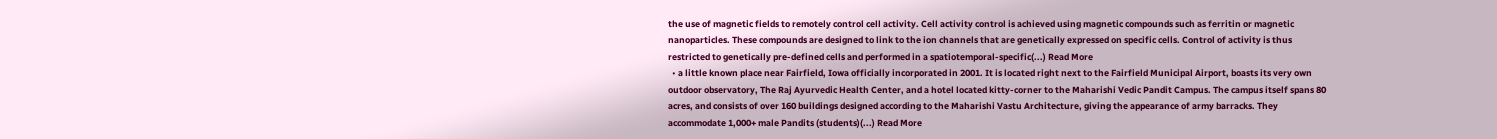the use of magnetic fields to remotely control cell activity. Cell activity control is achieved using magnetic compounds such as ferritin or magnetic nanoparticles. These compounds are designed to link to the ion channels that are genetically expressed on specific cells. Control of activity is thus restricted to genetically pre-defined cells and performed in a spatiotemporal-specific(...) Read More
  • a little known place near Fairfield, Iowa officially incorporated in 2001. It is located right next to the Fairfield Municipal Airport, boasts its very own outdoor observatory, The Raj Ayurvedic Health Center, and a hotel located kitty-corner to the Maharishi Vedic Pandit Campus. The campus itself spans 80 acres, and consists of over 160 buildings designed according to the Maharishi Vastu Architecture, giving the appearance of army barracks. They accommodate 1,000+ male Pandits (students)(...) Read More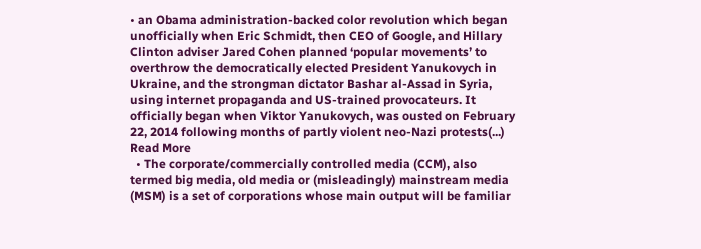• an Obama administration-backed color revolution which began unofficially when Eric Schmidt, then CEO of Google, and Hillary Clinton adviser Jared Cohen planned ‘popular movements’ to overthrow the democratically elected President Yanukovych in Ukraine, and the strongman dictator Bashar al-Assad in Syria, using internet propaganda and US-trained provocateurs. It officially began when Viktor Yanukovych, was ousted on February 22, 2014 following months of partly violent neo-Nazi protests(...) Read More
  • The corporate/commercially controlled media (CCM), also termed big media, old media or (misleadingly) mainstream media (MSM) is a set of corporations whose main output will be familiar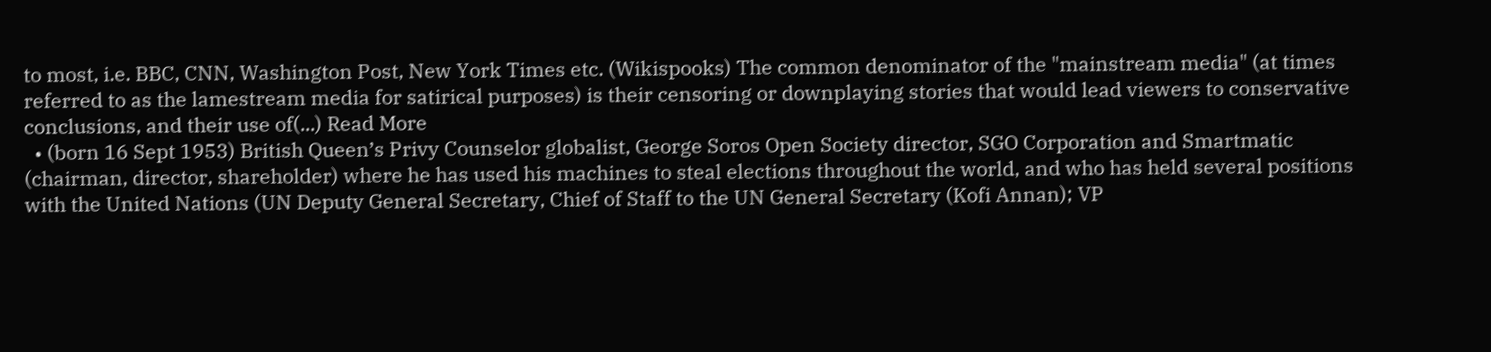to most, i.e. BBC, CNN, Washington Post, New York Times etc. (Wikispooks) The common denominator of the "mainstream media" (at times referred to as the lamestream media for satirical purposes) is their censoring or downplaying stories that would lead viewers to conservative conclusions, and their use of(...) Read More
  • (born 16 Sept 1953) British Queen’s Privy Counselor globalist, George Soros Open Society director, SGO Corporation and Smartmatic (chairman, director, shareholder) where he has used his machines to steal elections throughout the world, and who has held several positions with the United Nations (UN Deputy General Secretary, Chief of Staff to the UN General Secretary (Kofi Annan); VP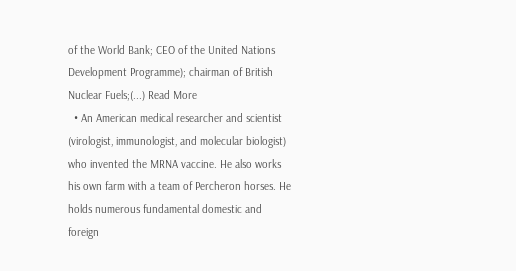of the World Bank; CEO of the United Nations Development Programme); chairman of British Nuclear Fuels;(...) Read More
  • An American medical researcher and scientist (virologist, immunologist, and molecular biologist) who invented the MRNA vaccine. He also works his own farm with a team of Percheron horses. He holds numerous fundamental domestic and foreign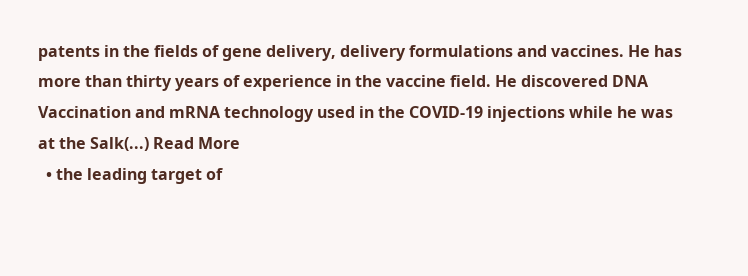patents in the fields of gene delivery, delivery formulations and vaccines. He has more than thirty years of experience in the vaccine field. He discovered DNA Vaccination and mRNA technology used in the COVID-19 injections while he was at the Salk(...) Read More
  • the leading target of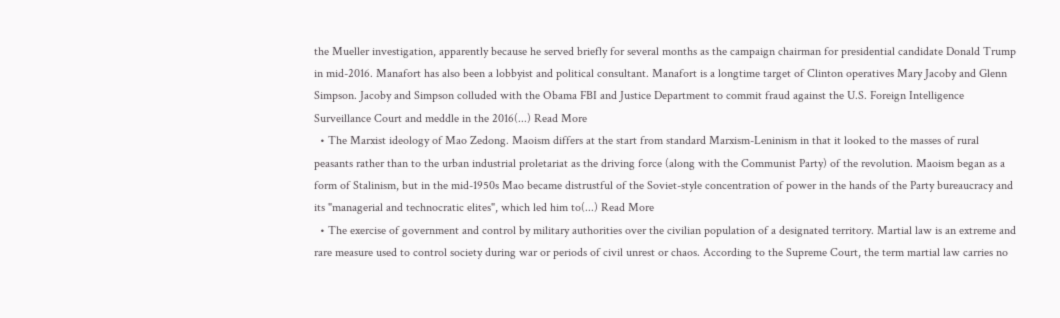the Mueller investigation, apparently because he served briefly for several months as the campaign chairman for presidential candidate Donald Trump in mid-2016. Manafort has also been a lobbyist and political consultant. Manafort is a longtime target of Clinton operatives Mary Jacoby and Glenn Simpson. Jacoby and Simpson colluded with the Obama FBI and Justice Department to commit fraud against the U.S. Foreign Intelligence Surveillance Court and meddle in the 2016(...) Read More
  • The Marxist ideology of Mao Zedong. Maoism differs at the start from standard Marxism-Leninism in that it looked to the masses of rural peasants rather than to the urban industrial proletariat as the driving force (along with the Communist Party) of the revolution. Maoism began as a form of Stalinism, but in the mid-1950s Mao became distrustful of the Soviet-style concentration of power in the hands of the Party bureaucracy and its "managerial and technocratic elites", which led him to(...) Read More
  • The exercise of government and control by military authorities over the civilian population of a designated territory. Martial law is an extreme and rare measure used to control society during war or periods of civil unrest or chaos. According to the Supreme Court, the term martial law carries no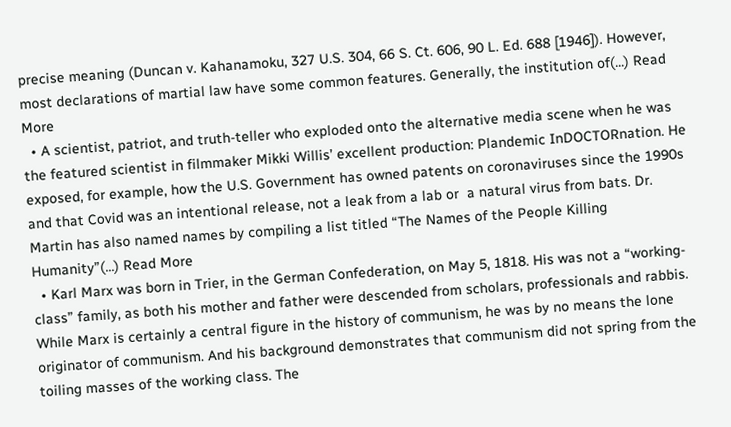precise meaning (Duncan v. Kahanamoku, 327 U.S. 304, 66 S. Ct. 606, 90 L. Ed. 688 [1946]). However, most declarations of martial law have some common features. Generally, the institution of(...) Read More
  • A scientist, patriot, and truth-teller who exploded onto the alternative media scene when he was the featured scientist in filmmaker Mikki Willis’ excellent production: Plandemic InDOCTORnation. He exposed, for example, how the U.S. Government has owned patents on coronaviruses since the 1990s and that Covid was an intentional release, not a leak from a lab or  a natural virus from bats. Dr. Martin has also named names by compiling a list titled “The Names of the People Killing Humanity”(...) Read More
  • Karl Marx was born in Trier, in the German Confederation, on May 5, 1818. His was not a “working-class” family, as both his mother and father were descended from scholars, professionals and rabbis. While Marx is certainly a central figure in the history of communism, he was by no means the lone originator of communism. And his background demonstrates that communism did not spring from the toiling masses of the working class. The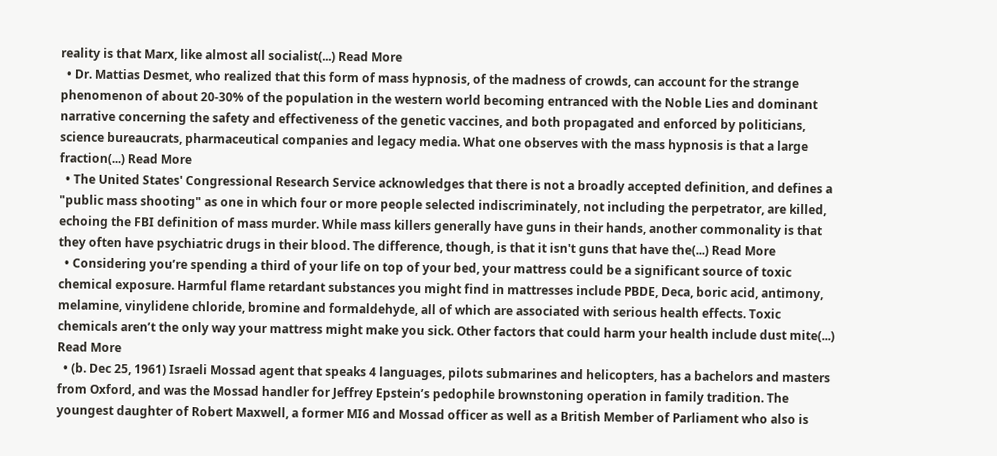reality is that Marx, like almost all socialist(...) Read More
  • Dr. Mattias Desmet, who realized that this form of mass hypnosis, of the madness of crowds, can account for the strange phenomenon of about 20-30% of the population in the western world becoming entranced with the Noble Lies and dominant narrative concerning the safety and effectiveness of the genetic vaccines, and both propagated and enforced by politicians, science bureaucrats, pharmaceutical companies and legacy media. What one observes with the mass hypnosis is that a large fraction(...) Read More
  • The United States' Congressional Research Service acknowledges that there is not a broadly accepted definition, and defines a "public mass shooting" as one in which four or more people selected indiscriminately, not including the perpetrator, are killed, echoing the FBI definition of mass murder. While mass killers generally have guns in their hands, another commonality is that they often have psychiatric drugs in their blood. The difference, though, is that it isn't guns that have the(...) Read More
  • Considering you’re spending a third of your life on top of your bed, your mattress could be a significant source of toxic chemical exposure. Harmful flame retardant substances you might find in mattresses include PBDE, Deca, boric acid, antimony, melamine, vinylidene chloride, bromine and formaldehyde, all of which are associated with serious health effects. Toxic chemicals aren’t the only way your mattress might make you sick. Other factors that could harm your health include dust mite(...) Read More
  • (b. Dec 25, 1961) Israeli Mossad agent that speaks 4 languages, pilots submarines and helicopters, has a bachelors and masters from Oxford, and was the Mossad handler for Jeffrey Epstein’s pedophile brownstoning operation in family tradition. The youngest daughter of Robert Maxwell, a former MI6 and Mossad officer as well as a British Member of Parliament who also is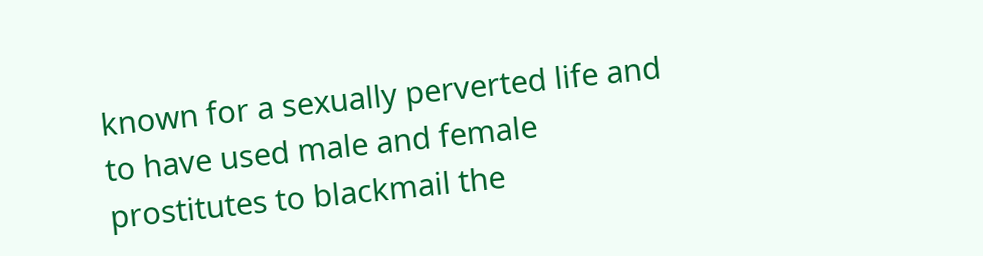known for a sexually perverted life and to have used male and female prostitutes to blackmail the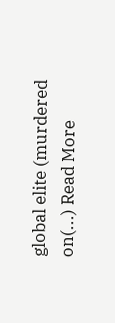global elite (murdered on(...) Read More